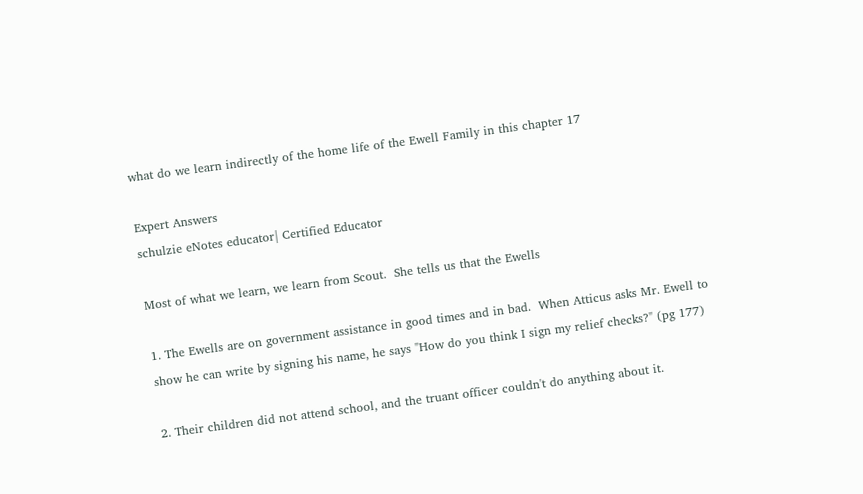what do we learn indirectly of the home life of the Ewell Family in this chapter 17

Expert Answers
schulzie eNotes educator| Certified Educator

Most of what we learn, we learn from Scout.  She tells us that the Ewells

1. The Ewells are on government assistance in good times and in bad.  When Atticus asks Mr. Ewell to show he can write by signing his name, he says "How do you think I sign my relief checks?" (pg 177)

2. Their children did not attend school, and the truant officer couldn't do anything about it.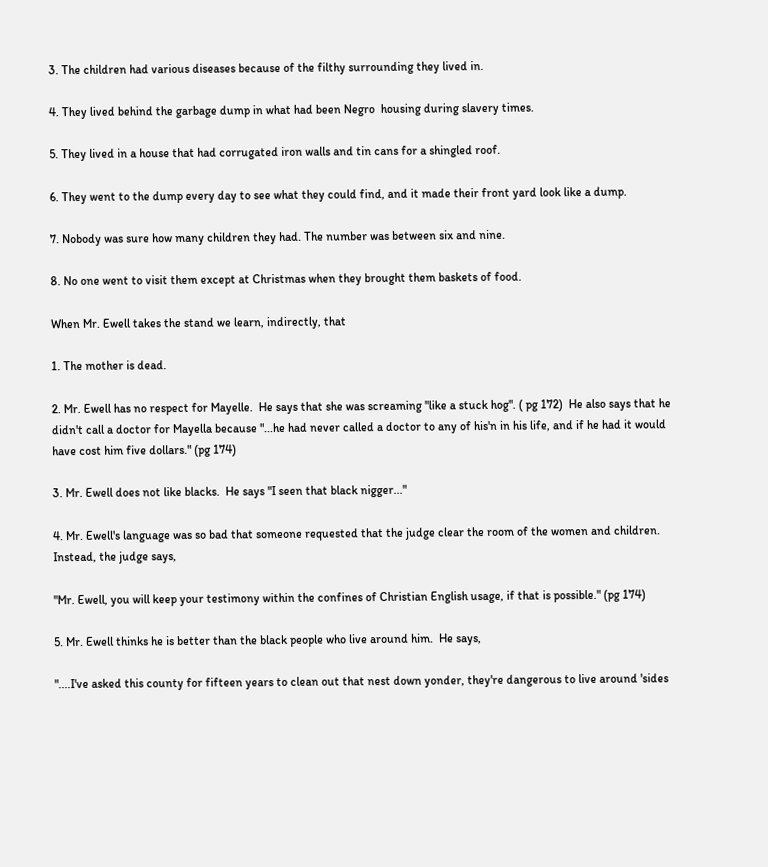3. The children had various diseases because of the filthy surrounding they lived in.

4. They lived behind the garbage dump in what had been Negro  housing during slavery times.

5. They lived in a house that had corrugated iron walls and tin cans for a shingled roof.

6. They went to the dump every day to see what they could find, and it made their front yard look like a dump.

7. Nobody was sure how many children they had. The number was between six and nine.

8. No one went to visit them except at Christmas when they brought them baskets of food.

When Mr. Ewell takes the stand we learn, indirectly, that

1. The mother is dead.

2. Mr. Ewell has no respect for Mayelle.  He says that she was screaming "like a stuck hog". ( pg 172)  He also says that he didn't call a doctor for Mayella because "...he had never called a doctor to any of his'n in his life, and if he had it would have cost him five dollars." (pg 174)

3. Mr. Ewell does not like blacks.  He says "I seen that black nigger..."

4. Mr. Ewell's language was so bad that someone requested that the judge clear the room of the women and children. Instead, the judge says,

"Mr. Ewell, you will keep your testimony within the confines of Christian English usage, if that is possible." (pg 174)

5. Mr. Ewell thinks he is better than the black people who live around him.  He says,

"....I've asked this county for fifteen years to clean out that nest down yonder, they're dangerous to live around 'sides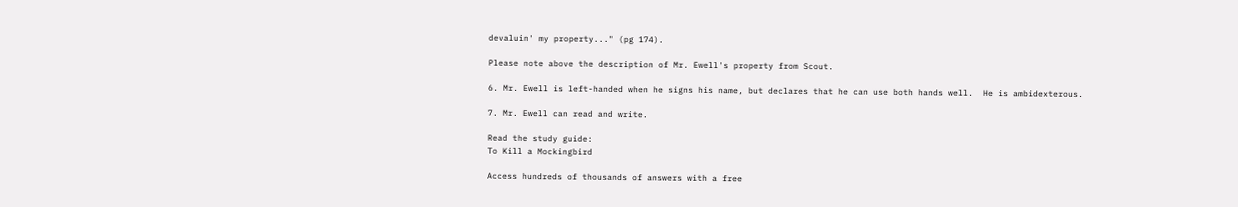devaluin' my property..." (pg 174).

Please note above the description of Mr. Ewell's property from Scout.

6. Mr. Ewell is left-handed when he signs his name, but declares that he can use both hands well.  He is ambidexterous.

7. Mr. Ewell can read and write.

Read the study guide:
To Kill a Mockingbird

Access hundreds of thousands of answers with a free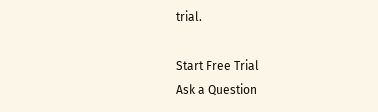trial.

Start Free Trial
Ask a Question